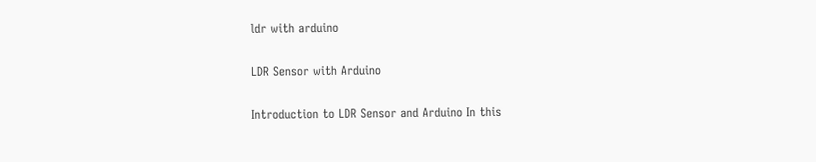ldr with arduino

LDR Sensor with Arduino

Introduction to LDR Sensor and Arduino In this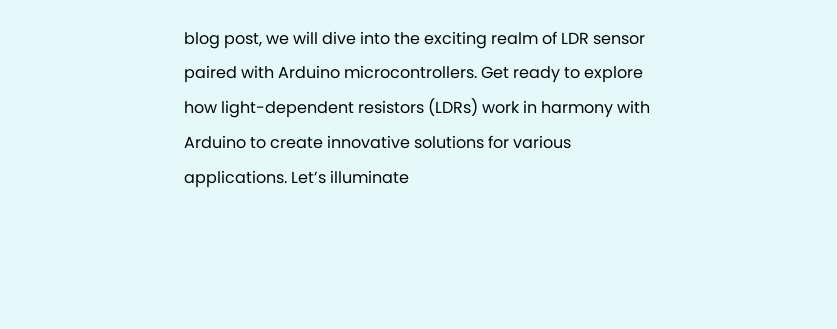blog post, we will dive into the exciting realm of LDR sensor paired with Arduino microcontrollers. Get ready to explore how light-dependent resistors (LDRs) work in harmony with Arduino to create innovative solutions for various applications. Let’s illuminate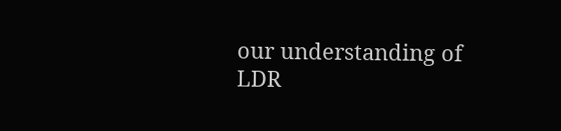our understanding of LDR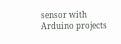sensor with Arduino projects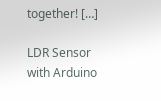together! […]

LDR Sensor with Arduino